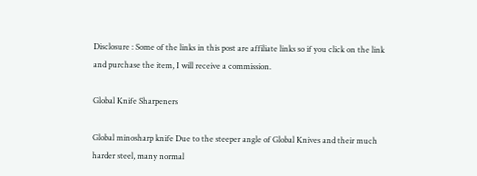Disclosure : Some of the links in this post are affiliate links so if you click on the link and purchase the item, I will receive a commission.

Global Knife Sharpeners

Global minosharp knife Due to the steeper angle of Global Knives and their much harder steel, many normal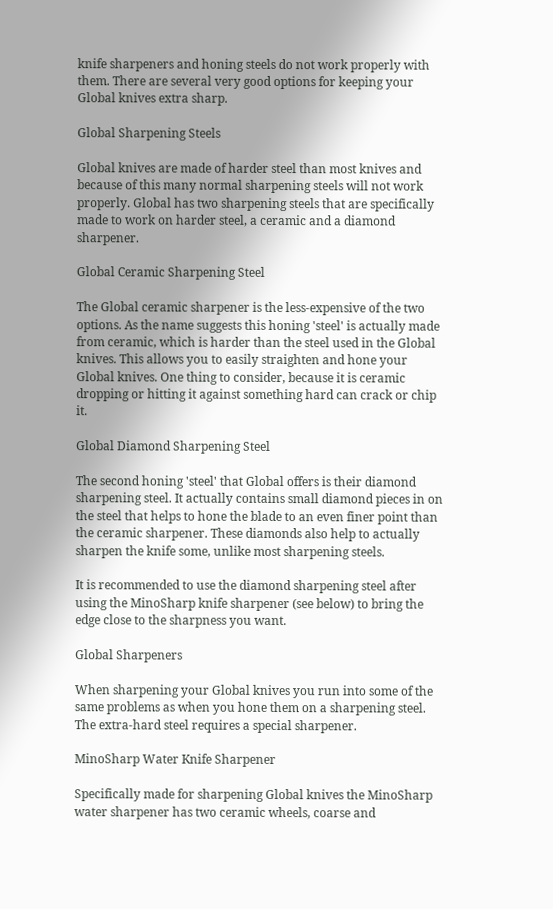knife sharpeners and honing steels do not work properly with them. There are several very good options for keeping your Global knives extra sharp.

Global Sharpening Steels

Global knives are made of harder steel than most knives and because of this many normal sharpening steels will not work properly. Global has two sharpening steels that are specifically made to work on harder steel, a ceramic and a diamond sharpener.

Global Ceramic Sharpening Steel

The Global ceramic sharpener is the less-expensive of the two options. As the name suggests this honing 'steel' is actually made from ceramic, which is harder than the steel used in the Global knives. This allows you to easily straighten and hone your Global knives. One thing to consider, because it is ceramic dropping or hitting it against something hard can crack or chip it.

Global Diamond Sharpening Steel

The second honing 'steel' that Global offers is their diamond sharpening steel. It actually contains small diamond pieces in on the steel that helps to hone the blade to an even finer point than the ceramic sharpener. These diamonds also help to actually sharpen the knife some, unlike most sharpening steels.

It is recommended to use the diamond sharpening steel after using the MinoSharp knife sharpener (see below) to bring the edge close to the sharpness you want.

Global Sharpeners

When sharpening your Global knives you run into some of the same problems as when you hone them on a sharpening steel. The extra-hard steel requires a special sharpener.

MinoSharp Water Knife Sharpener

Specifically made for sharpening Global knives the MinoSharp water sharpener has two ceramic wheels, coarse and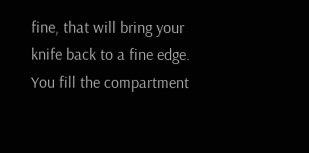fine, that will bring your knife back to a fine edge. You fill the compartment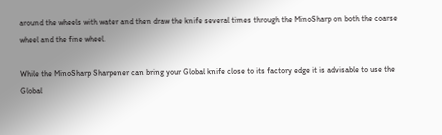around the wheels with water and then draw the knife several times through the MinoSharp on both the coarse wheel and the fine wheel.

While the MinoSharp Sharpener can bring your Global knife close to its factory edge it is advisable to use the Global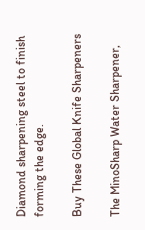Diamond sharpening steel to finish forming the edge.

Buy These Global Knife Sharpeners

The MinoSharp Water Sharpener,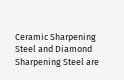Ceramic Sharpening Steel and Diamond Sharpening Steel are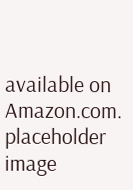available on Amazon.com.
placeholder image